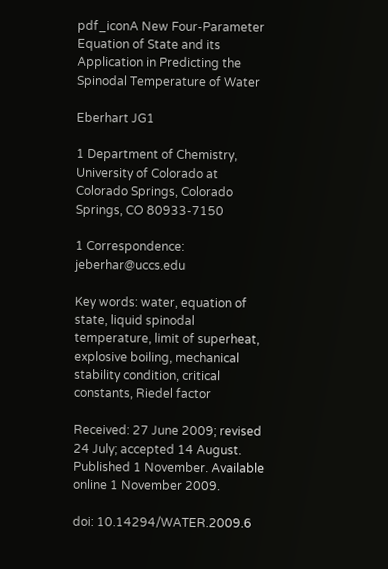pdf_iconA New Four-Parameter Equation of State and its Application in Predicting the Spinodal Temperature of Water

Eberhart JG1

1 Department of Chemistry, University of Colorado at Colorado Springs, Colorado Springs, CO 80933-7150

1 Correspondence: jeberhar@uccs.edu

Key words: water, equation of state, liquid spinodal temperature, limit of superheat, explosive boiling, mechanical stability condition, critical constants, Riedel factor

Received: 27 June 2009; revised 24 July; accepted 14 August. Published 1 November. Available online 1 November 2009.

doi: 10.14294/WATER.2009.6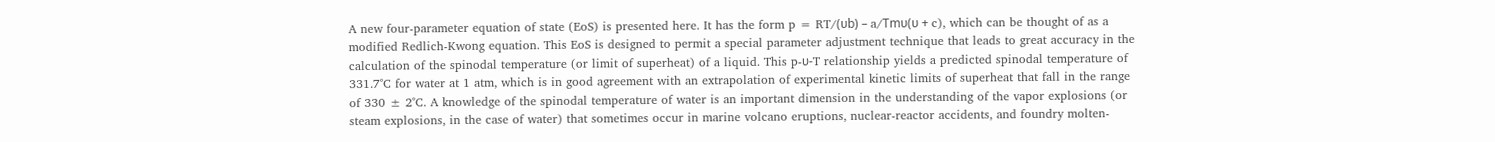A new four-parameter equation of state (EoS) is presented here. It has the form p = RT/(υb) – a/Tmυ(υ + c), which can be thought of as a modified Redlich-Kwong equation. This EoS is designed to permit a special parameter adjustment technique that leads to great accuracy in the calculation of the spinodal temperature (or limit of superheat) of a liquid. This p-υ-T relationship yields a predicted spinodal temperature of 331.7˚C for water at 1 atm, which is in good agreement with an extrapolation of experimental kinetic limits of superheat that fall in the range of 330 ± 2˚C. A knowledge of the spinodal temperature of water is an important dimension in the understanding of the vapor explosions (or steam explosions, in the case of water) that sometimes occur in marine volcano eruptions, nuclear-reactor accidents, and foundry molten-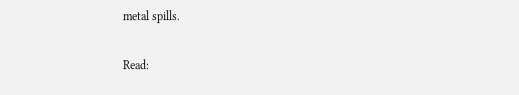metal spills.

Read: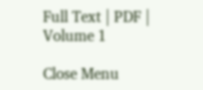Full Text | PDF | Volume 1

Close Menu